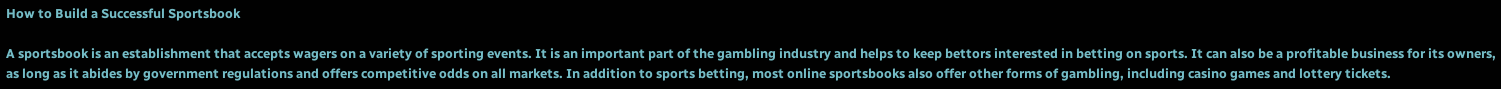How to Build a Successful Sportsbook

A sportsbook is an establishment that accepts wagers on a variety of sporting events. It is an important part of the gambling industry and helps to keep bettors interested in betting on sports. It can also be a profitable business for its owners, as long as it abides by government regulations and offers competitive odds on all markets. In addition to sports betting, most online sportsbooks also offer other forms of gambling, including casino games and lottery tickets.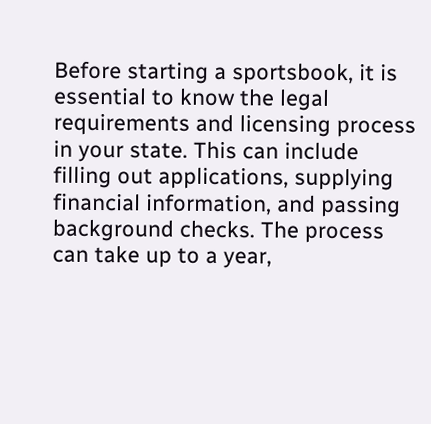Before starting a sportsbook, it is essential to know the legal requirements and licensing process in your state. This can include filling out applications, supplying financial information, and passing background checks. The process can take up to a year,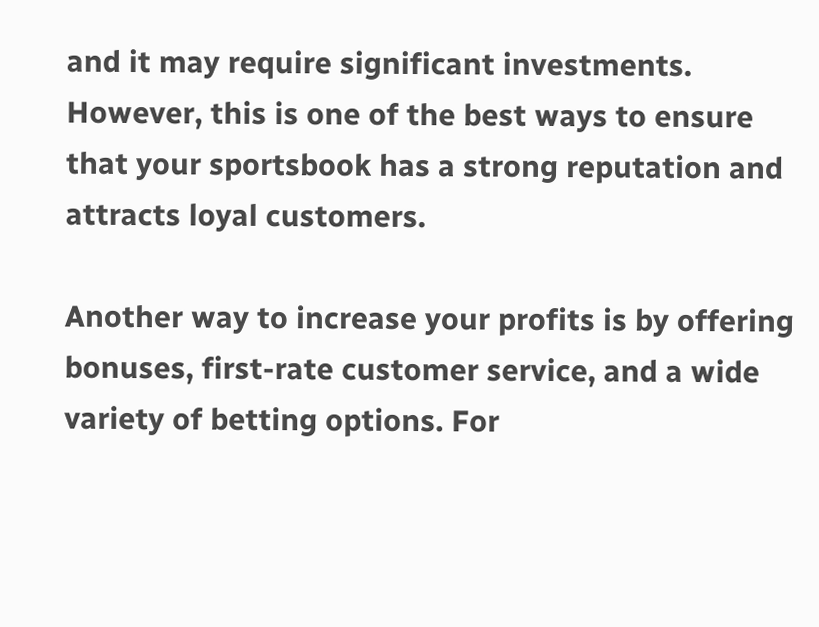and it may require significant investments. However, this is one of the best ways to ensure that your sportsbook has a strong reputation and attracts loyal customers.

Another way to increase your profits is by offering bonuses, first-rate customer service, and a wide variety of betting options. For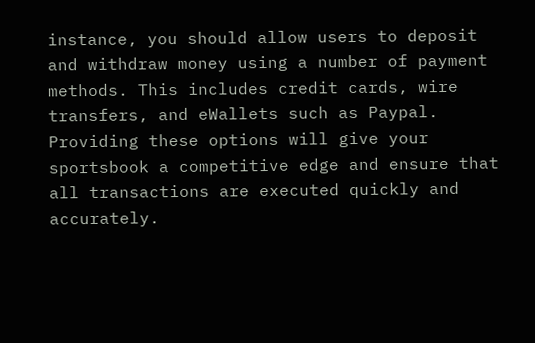instance, you should allow users to deposit and withdraw money using a number of payment methods. This includes credit cards, wire transfers, and eWallets such as Paypal. Providing these options will give your sportsbook a competitive edge and ensure that all transactions are executed quickly and accurately.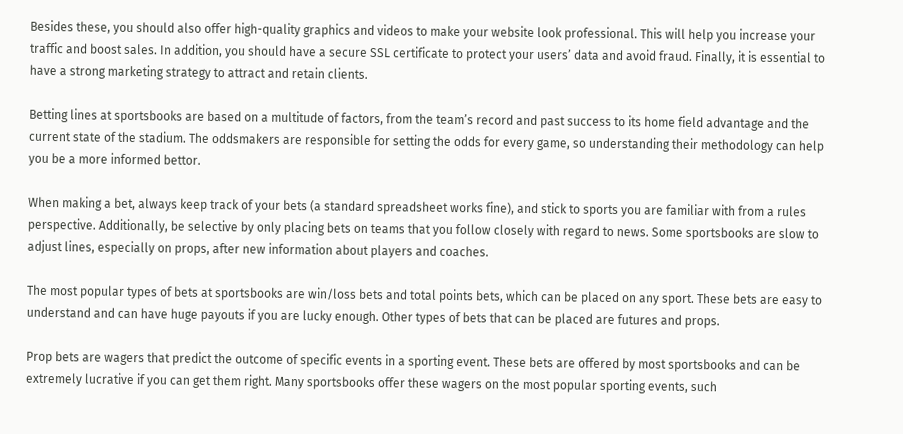Besides these, you should also offer high-quality graphics and videos to make your website look professional. This will help you increase your traffic and boost sales. In addition, you should have a secure SSL certificate to protect your users’ data and avoid fraud. Finally, it is essential to have a strong marketing strategy to attract and retain clients.

Betting lines at sportsbooks are based on a multitude of factors, from the team’s record and past success to its home field advantage and the current state of the stadium. The oddsmakers are responsible for setting the odds for every game, so understanding their methodology can help you be a more informed bettor.

When making a bet, always keep track of your bets (a standard spreadsheet works fine), and stick to sports you are familiar with from a rules perspective. Additionally, be selective by only placing bets on teams that you follow closely with regard to news. Some sportsbooks are slow to adjust lines, especially on props, after new information about players and coaches.

The most popular types of bets at sportsbooks are win/loss bets and total points bets, which can be placed on any sport. These bets are easy to understand and can have huge payouts if you are lucky enough. Other types of bets that can be placed are futures and props.

Prop bets are wagers that predict the outcome of specific events in a sporting event. These bets are offered by most sportsbooks and can be extremely lucrative if you can get them right. Many sportsbooks offer these wagers on the most popular sporting events, such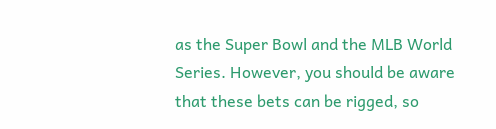as the Super Bowl and the MLB World Series. However, you should be aware that these bets can be rigged, so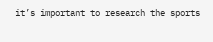it’s important to research the sports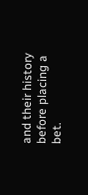and their history before placing a bet.